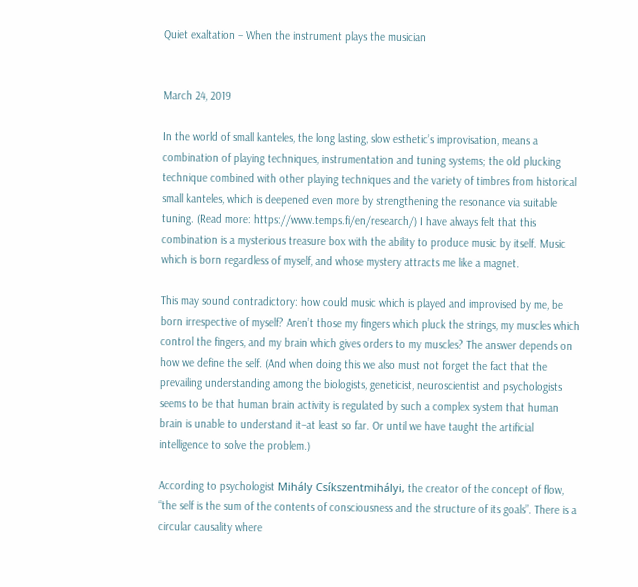Quiet exaltation – When the instrument plays the musician


March 24, 2019

In the world of small kanteles, the long lasting, slow esthetic’s improvisation, means a combination of playing techniques, instrumentation and tuning systems; the old plucking technique combined with other playing techniques and the variety of timbres from historical small kanteles, which is deepened even more by strengthening the resonance via suitable tuning. (Read more: https://www.temps.fi/en/research/) I have always felt that this combination is a mysterious treasure box with the ability to produce music by itself. Music which is born regardless of myself, and whose mystery attracts me like a magnet.

This may sound contradictory: how could music which is played and improvised by me, be born irrespective of myself? Aren’t those my fingers which pluck the strings, my muscles which control the fingers, and my brain which gives orders to my muscles? The answer depends on how we define the self. (And when doing this we also must not forget the fact that the prevailing understanding among the biologists, geneticist, neuroscientist and psychologists seems to be that human brain activity is regulated by such a complex system that human brain is unable to understand it–at least so far. Or until we have taught the artificial intelligence to solve the problem.)

According to psychologist Mihály Csíkszentmihályi, the creator of the concept of flow, “the self is the sum of the contents of consciousness and the structure of its goals”. There is a circular causality where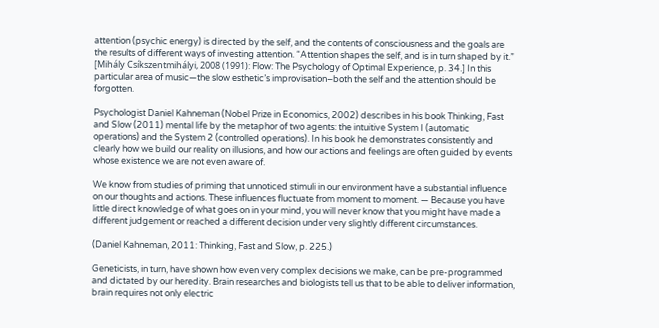attention (psychic energy) is directed by the self, and the contents of consciousness and the goals are the results of different ways of investing attention. “Attention shapes the self, and is in turn shaped by it.” [Mihály Csíkszentmihályi, 2008 (1991): Flow: The Psychology of Optimal Experience, p. 34.] In this particular area of music—the slow esthetic’s improvisation–both the self and the attention should be forgotten.

Psychologist Daniel Kahneman (Nobel Prize in Economics, 2002) describes in his book Thinking, Fast and Slow (2011) mental life by the metaphor of two agents: the intuitive System I (automatic operations) and the System 2 (controlled operations). In his book he demonstrates consistently and clearly how we build our reality on illusions, and how our actions and feelings are often guided by events whose existence we are not even aware of.

We know from studies of priming that unnoticed stimuli in our environment have a substantial influence on our thoughts and actions. These influences fluctuate from moment to moment. — Because you have little direct knowledge of what goes on in your mind, you will never know that you might have made a different judgement or reached a different decision under very slightly different circumstances.

(Daniel Kahneman, 2011: Thinking, Fast and Slow, p. 225.)

Geneticists, in turn, have shown how even very complex decisions we make, can be pre-programmed and dictated by our heredity. Brain researches and biologists tell us that to be able to deliver information, brain requires not only electric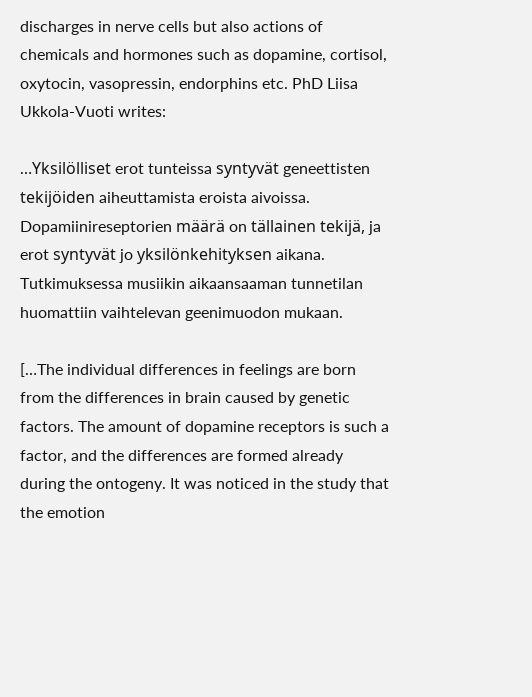discharges in nerve cells but also actions of chemicals and hormones such as dopamine, cortisol, oxytocin, vasopressin, endorphins etc. PhD Liisa Ukkola-Vuoti writes:

…Yksilölliset erot tunteissa syntyvät geneettisten tekijöiden aiheuttamista eroista aivoissa. Dopamiinireseptorien määrä on tällainen tekijä, ja erot syntyvät jo yksilönkehityksen aikana. Tutkimuksessa musiikin aikaansaaman tunnetilan huomattiin vaihtelevan geenimuodon mukaan.

[…The individual differences in feelings are born from the differences in brain caused by genetic factors. The amount of dopamine receptors is such a factor, and the differences are formed already during the ontogeny. It was noticed in the study that the emotion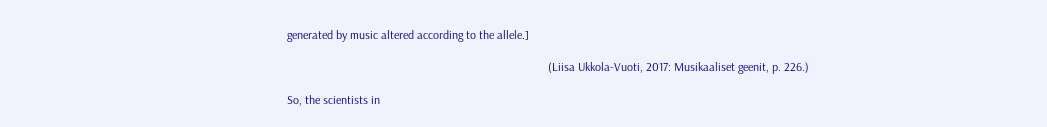generated by music altered according to the allele.]

                                                                                       (Liisa Ukkola-Vuoti, 2017: Musikaaliset geenit, p. 226.)

So, the scientists in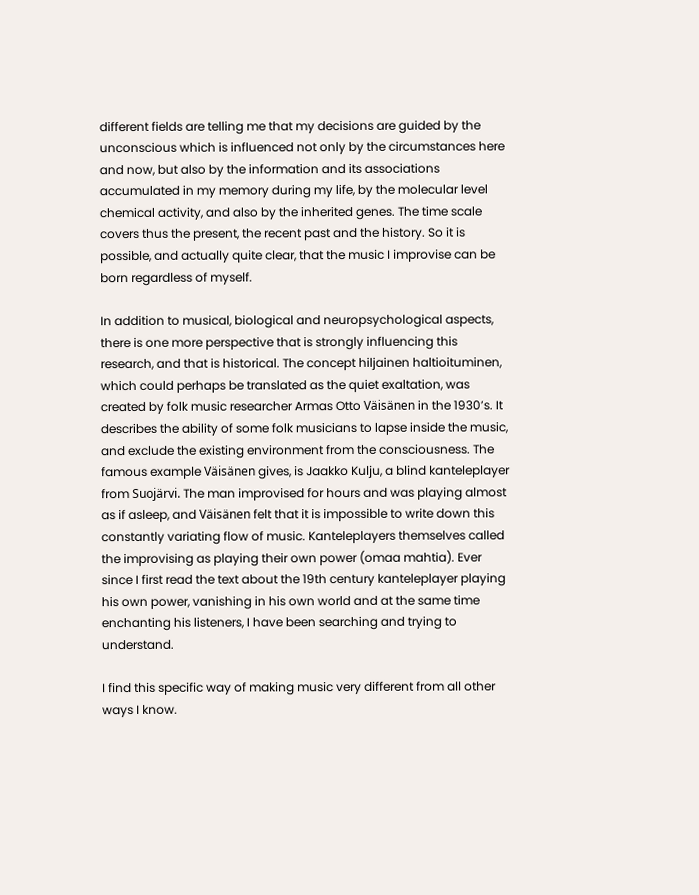different fields are telling me that my decisions are guided by the unconscious which is influenced not only by the circumstances here and now, but also by the information and its associations accumulated in my memory during my life, by the molecular level chemical activity, and also by the inherited genes. The time scale covers thus the present, the recent past and the history. So it is possible, and actually quite clear, that the music I improvise can be born regardless of myself.

In addition to musical, biological and neuropsychological aspects, there is one more perspective that is strongly influencing this research, and that is historical. The concept hiljainen haltioituminen, which could perhaps be translated as the quiet exaltation, was created by folk music researcher Armas Otto Väisänen in the 1930’s. It describes the ability of some folk musicians to lapse inside the music, and exclude the existing environment from the consciousness. The famous example Väisänen gives, is Jaakko Kulju, a blind kanteleplayer from Suojärvi. The man improvised for hours and was playing almost as if asleep, and Väisänen felt that it is impossible to write down this constantly variating flow of music. Kanteleplayers themselves called the improvising as playing their own power (omaa mahtia). Ever since I first read the text about the 19th century kanteleplayer playing his own power, vanishing in his own world and at the same time enchanting his listeners, I have been searching and trying to understand.

I find this specific way of making music very different from all other ways I know.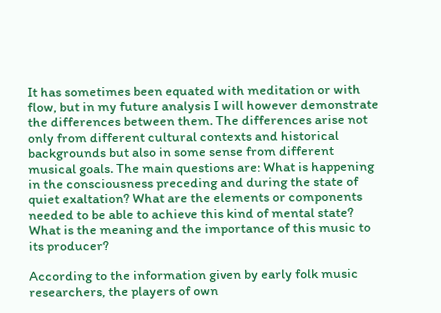It has sometimes been equated with meditation or with flow, but in my future analysis I will however demonstrate the differences between them. The differences arise not only from different cultural contexts and historical backgrounds but also in some sense from different musical goals. The main questions are: What is happening in the consciousness preceding and during the state of quiet exaltation? What are the elements or components needed to be able to achieve this kind of mental state? What is the meaning and the importance of this music to its producer?

According to the information given by early folk music researchers, the players of own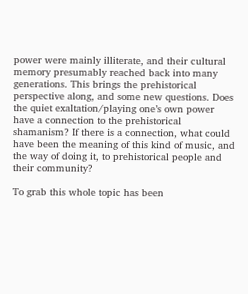power were mainly illiterate, and their cultural memory presumably reached back into many generations. This brings the prehistorical perspective along, and some new questions. Does the quiet exaltation/playing one’s own power have a connection to the prehistorical shamanism? If there is a connection, what could have been the meaning of this kind of music, and the way of doing it, to prehistorical people and their community?

To grab this whole topic has been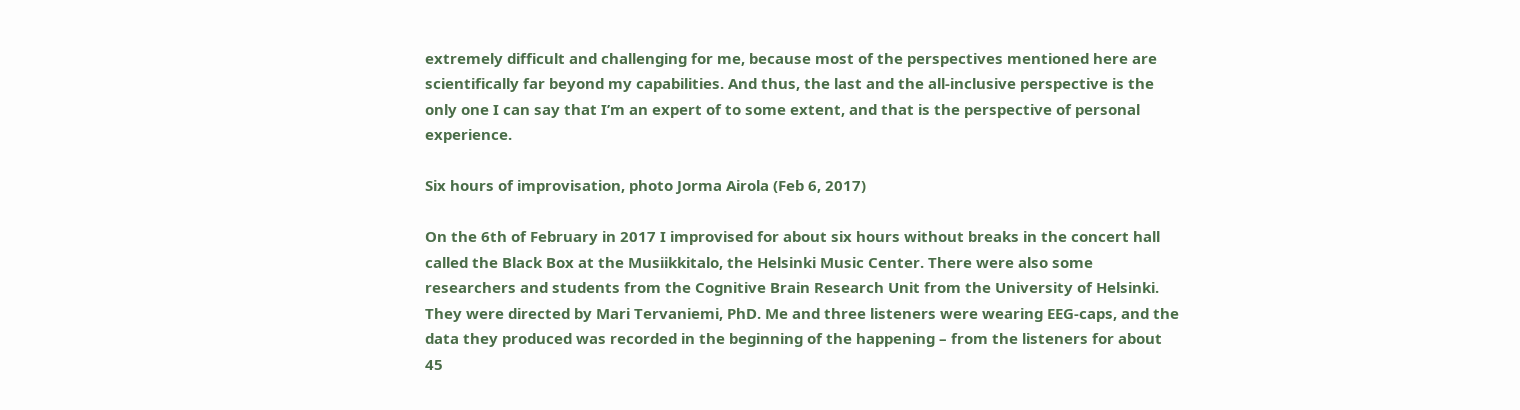extremely difficult and challenging for me, because most of the perspectives mentioned here are scientifically far beyond my capabilities. And thus, the last and the all-inclusive perspective is the only one I can say that I’m an expert of to some extent, and that is the perspective of personal experience.

Six hours of improvisation, photo Jorma Airola (Feb 6, 2017)

On the 6th of February in 2017 I improvised for about six hours without breaks in the concert hall called the Black Box at the Musiikkitalo, the Helsinki Music Center. There were also some researchers and students from the Cognitive Brain Research Unit from the University of Helsinki. They were directed by Mari Tervaniemi, PhD. Me and three listeners were wearing EEG-caps, and the data they produced was recorded in the beginning of the happening – from the listeners for about 45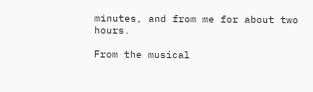minutes, and from me for about two hours.

From the musical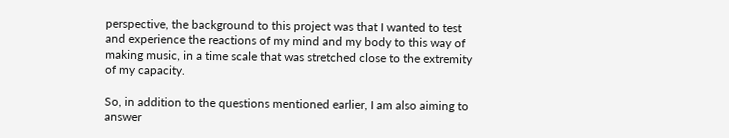perspective, the background to this project was that I wanted to test and experience the reactions of my mind and my body to this way of making music, in a time scale that was stretched close to the extremity of my capacity.

So, in addition to the questions mentioned earlier, I am also aiming to answer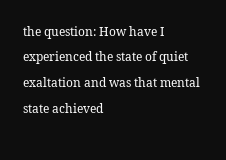the question: How have I experienced the state of quiet exaltation and was that mental state achieved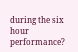during the six hour performance?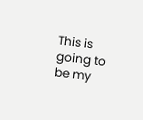This is going to be my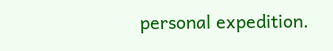personal expedition.